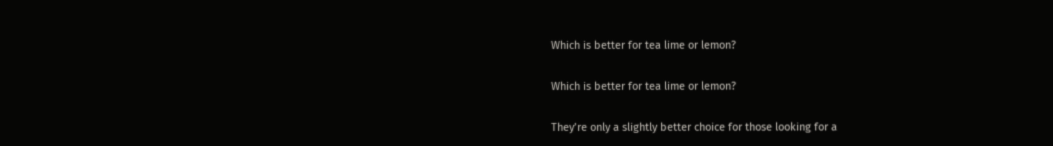Which is better for tea lime or lemon?

Which is better for tea lime or lemon?

They’re only a slightly better choice for those looking for a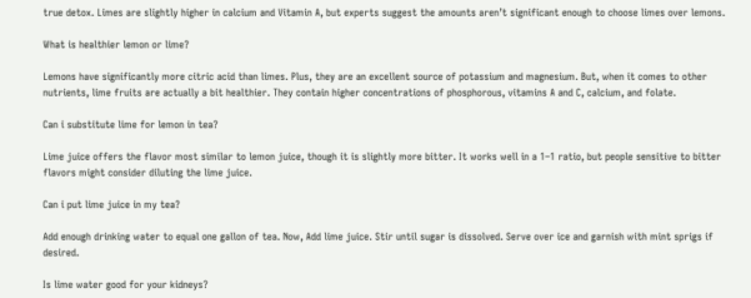true detox. Limes are slightly higher in calcium and Vitamin A, but experts suggest the amounts aren’t significant enough to choose limes over lemons.

What is healthier lemon or lime?

Lemons have significantly more citric acid than limes. Plus, they are an excellent source of potassium and magnesium. But, when it comes to other nutrients, lime fruits are actually a bit healthier. They contain higher concentrations of phosphorous, vitamins A and C, calcium, and folate.

Can i substitute lime for lemon in tea?

Lime juice offers the flavor most similar to lemon juice, though it is slightly more bitter. It works well in a 1–1 ratio, but people sensitive to bitter flavors might consider diluting the lime juice.

Can i put lime juice in my tea?

Add enough drinking water to equal one gallon of tea. Now, Add lime juice. Stir until sugar is dissolved. Serve over ice and garnish with mint sprigs if desired.

Is lime water good for your kidneys?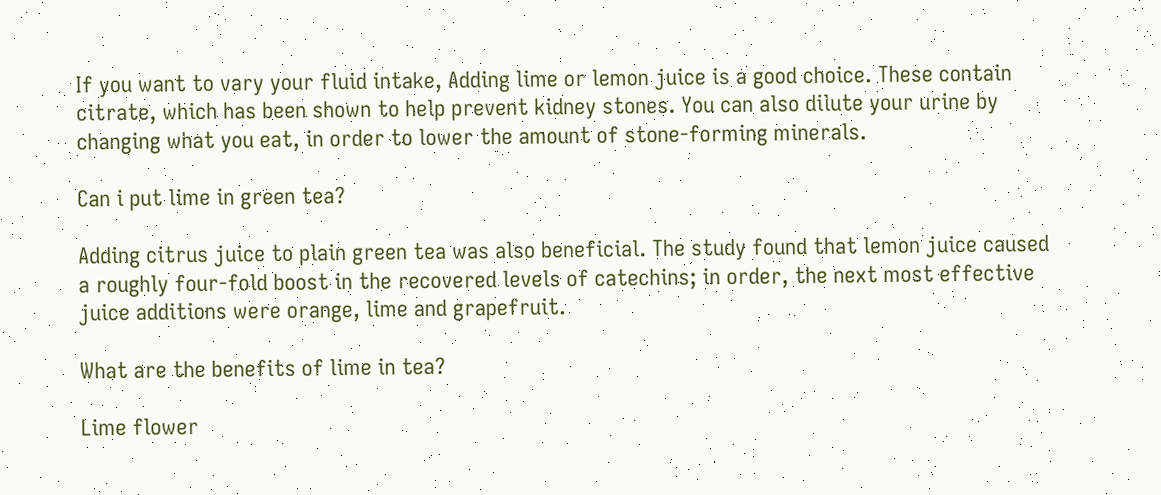If you want to vary your fluid intake, Adding lime or lemon juice is a good choice. These contain citrate, which has been shown to help prevent kidney stones. You can also dilute your urine by changing what you eat, in order to lower the amount of stone-forming minerals.

Can i put lime in green tea?

Adding citrus juice to plain green tea was also beneficial. The study found that lemon juice caused a roughly four-fold boost in the recovered levels of catechins; in order, the next most effective juice additions were orange, lime and grapefruit.

What are the benefits of lime in tea?

Lime flower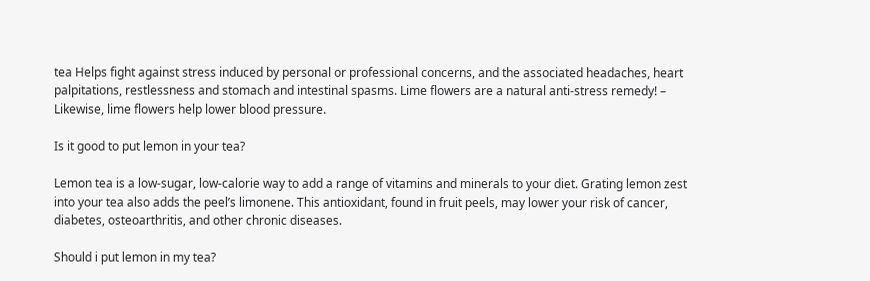tea Helps fight against stress induced by personal or professional concerns, and the associated headaches, heart palpitations, restlessness and stomach and intestinal spasms. Lime flowers are a natural anti-stress remedy! – Likewise, lime flowers help lower blood pressure.

Is it good to put lemon in your tea?

Lemon tea is a low-sugar, low-calorie way to add a range of vitamins and minerals to your diet. Grating lemon zest into your tea also adds the peel’s limonene. This antioxidant, found in fruit peels, may lower your risk of cancer, diabetes, osteoarthritis, and other chronic diseases.

Should i put lemon in my tea?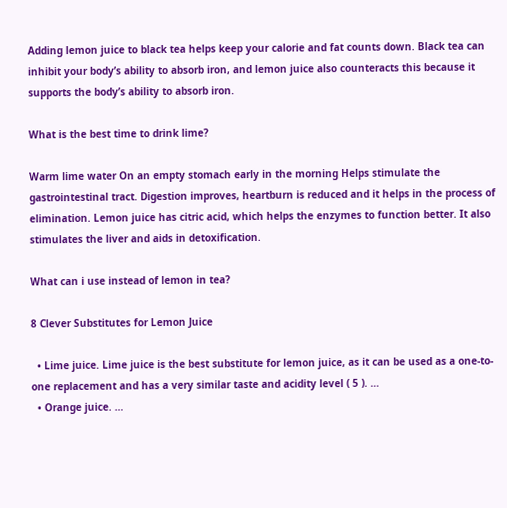Adding lemon juice to black tea helps keep your calorie and fat counts down. Black tea can inhibit your body’s ability to absorb iron, and lemon juice also counteracts this because it supports the body’s ability to absorb iron.

What is the best time to drink lime?

Warm lime water On an empty stomach early in the morning Helps stimulate the gastrointestinal tract. Digestion improves, heartburn is reduced and it helps in the process of elimination. Lemon juice has citric acid, which helps the enzymes to function better. It also stimulates the liver and aids in detoxification.

What can i use instead of lemon in tea?

8 Clever Substitutes for Lemon Juice

  • Lime juice. Lime juice is the best substitute for lemon juice, as it can be used as a one-to-one replacement and has a very similar taste and acidity level ( 5 ). …
  • Orange juice. …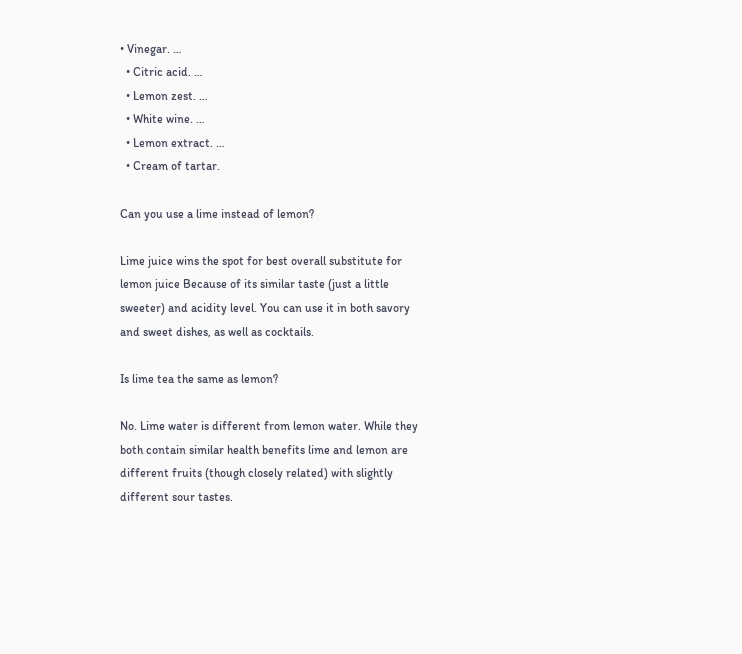• Vinegar. …
  • Citric acid. …
  • Lemon zest. …
  • White wine. …
  • Lemon extract. …
  • Cream of tartar.

Can you use a lime instead of lemon?

Lime juice wins the spot for best overall substitute for lemon juice Because of its similar taste (just a little sweeter) and acidity level. You can use it in both savory and sweet dishes, as well as cocktails.

Is lime tea the same as lemon?

No. Lime water is different from lemon water. While they both contain similar health benefits lime and lemon are different fruits (though closely related) with slightly different sour tastes.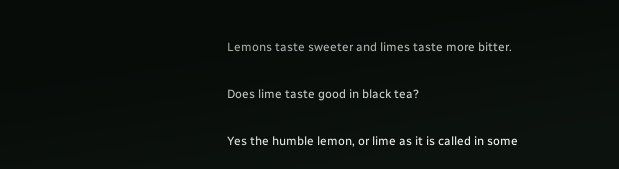Lemons taste sweeter and limes taste more bitter.

Does lime taste good in black tea?

Yes the humble lemon, or lime as it is called in some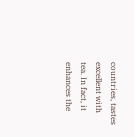countries, tastes excellent with tea. In fact, it enhances the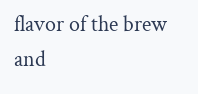flavor of the brew and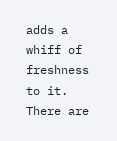adds a whiff of freshness to it. There are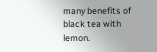many benefits of black tea with lemon.